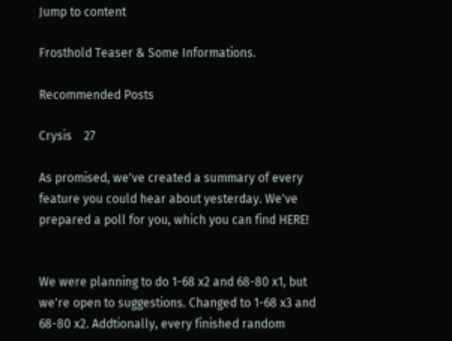Jump to content

Frosthold Teaser & Some Informations.

Recommended Posts

Crysis    27

As promised, we've created a summary of every feature you could hear about yesterday. We've prepared a poll for you, which you can find HERE!


We were planning to do 1-68 x2 and 68-80 x1, but we're open to suggestions. Changed to 1-68 x3 and 68-80 x2. Addtionally, every finished random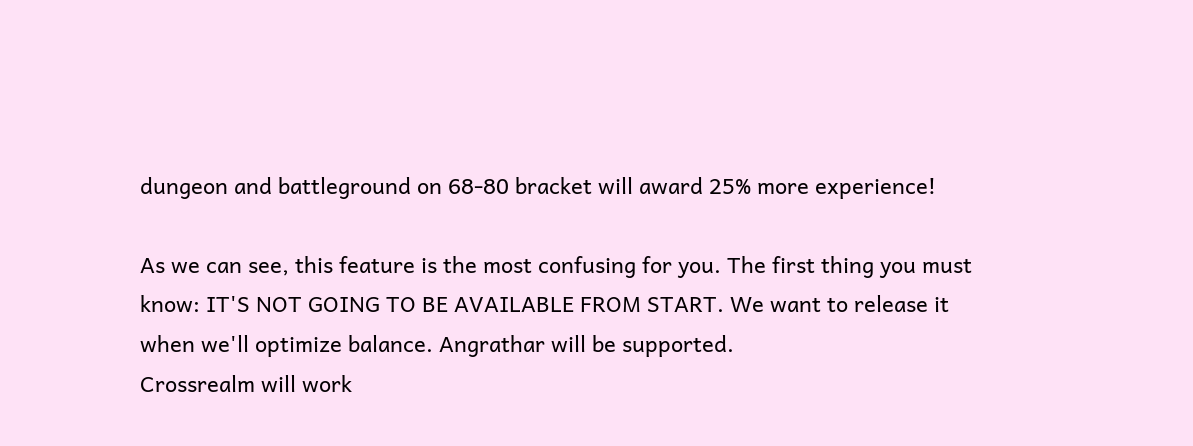dungeon and battleground on 68-80 bracket will award 25% more experience!

As we can see, this feature is the most confusing for you. The first thing you must know: IT'S NOT GOING TO BE AVAILABLE FROM START. We want to release it when we'll optimize balance. Angrathar will be supported.
Crossrealm will work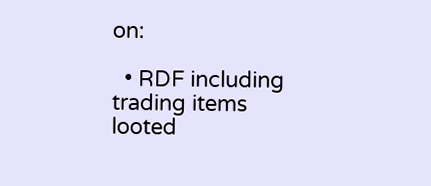on:

  • RDF including trading items looted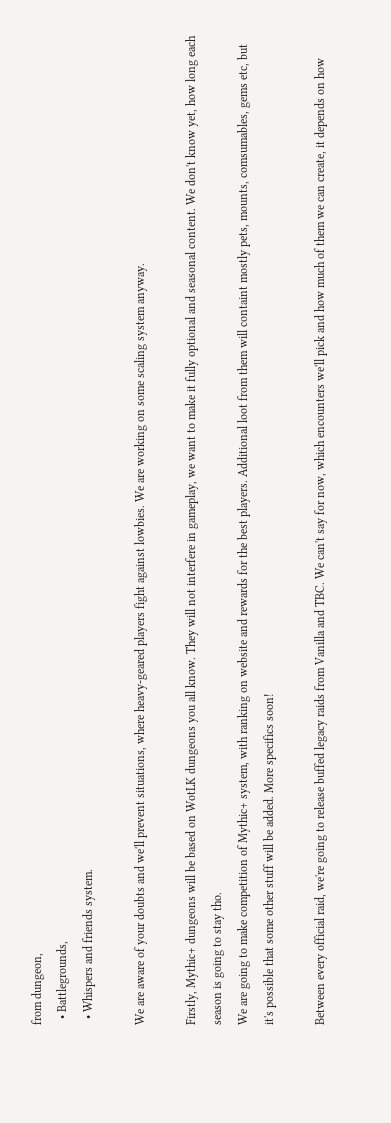from dungeon,
  • Battlegrounds,
  • Whispers and friends system.

We are aware of your doubts and we'll prevent situations, where heavy-geared players fight against lowbies. We are working on some scaling system anyway.

Firstly, Mythic+ dungeons will be based on WotLK dungeons you all know. They will not interfere in gameplay, we want to make it fully optional and seasonal content. We don't know yet, how long each season is going to stay tho.
We are going to make competition of Mythic+ system, with ranking on website and rewards for the best players. Additional loot from them will containt mostly pets, mounts, comsumables, gems etc, but it's possible that some other stuff will be added. More specifics soon!

Between every official raid, we're going to release buffed legacy raids from Vanilla and TBC. We can't say for now, which encounters we'll pick and how much of them we can create, it depends on how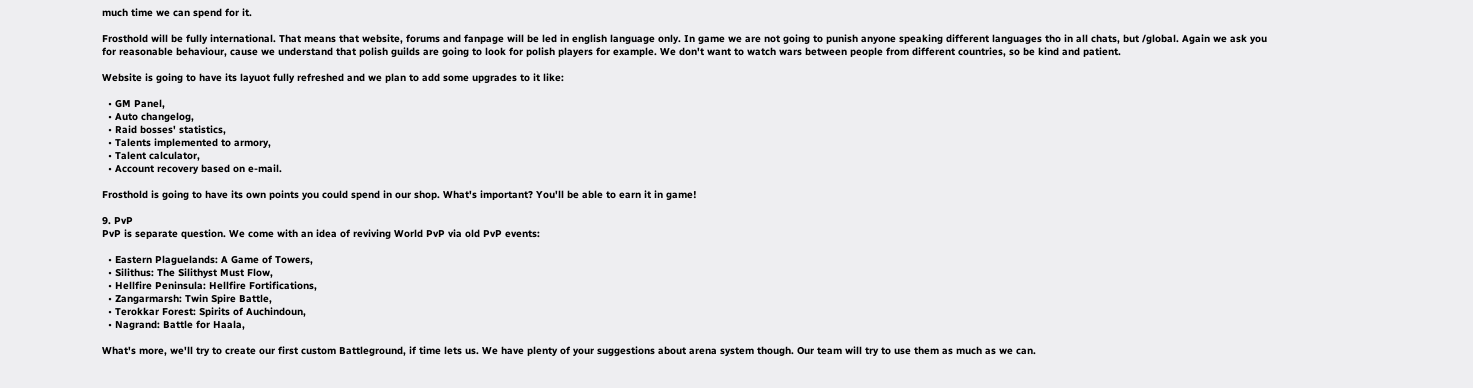much time we can spend for it.

Frosthold will be fully international. That means that website, forums and fanpage will be led in english language only. In game we are not going to punish anyone speaking different languages tho in all chats, but /global. Again we ask you for reasonable behaviour, cause we understand that polish guilds are going to look for polish players for example. We don't want to watch wars between people from different countries, so be kind and patient.

Website is going to have its layuot fully refreshed and we plan to add some upgrades to it like:

  • GM Panel,
  • Auto changelog,
  • Raid bosses' statistics,
  • Talents implemented to armory,
  • Talent calculator,
  • Account recovery based on e-mail.

Frosthold is going to have its own points you could spend in our shop. What's important? You'll be able to earn it in game!

9. PvP
PvP is separate question. We come with an idea of reviving World PvP via old PvP events:

  • Eastern Plaguelands: A Game of Towers,
  • Silithus: The Silithyst Must Flow,
  • Hellfire Peninsula: Hellfire Fortifications,
  • Zangarmarsh: Twin Spire Battle,
  • Terokkar Forest: Spirits of Auchindoun,
  • Nagrand: Battle for Haala,

What's more, we'll try to create our first custom Battleground, if time lets us. We have plenty of your suggestions about arena system though. Our team will try to use them as much as we can.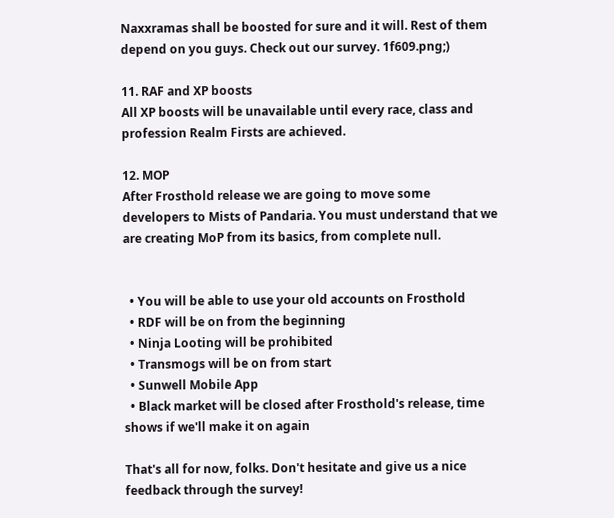Naxxramas shall be boosted for sure and it will. Rest of them depend on you guys. Check out our survey. 1f609.png;)

11. RAF and XP boosts
All XP boosts will be unavailable until every race, class and profession Realm Firsts are achieved.

12. MOP
After Frosthold release we are going to move some developers to Mists of Pandaria. You must understand that we are creating MoP from its basics, from complete null.


  • You will be able to use your old accounts on Frosthold
  • RDF will be on from the beginning
  • Ninja Looting will be prohibited
  • Transmogs will be on from start
  • Sunwell Mobile App
  • Black market will be closed after Frosthold's release, time shows if we'll make it on again

That's all for now, folks. Don't hesitate and give us a nice feedback through the survey!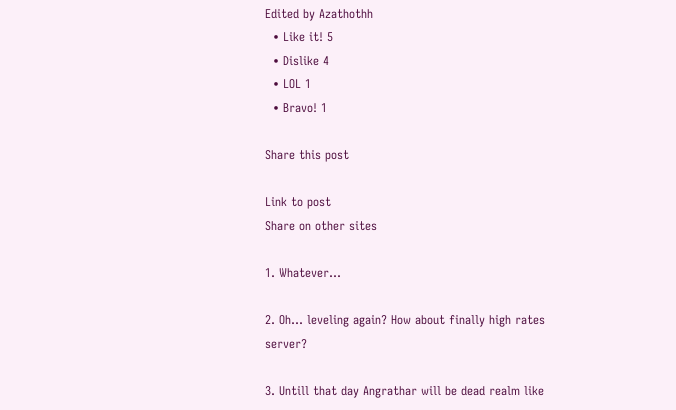Edited by Azathothh
  • Like it! 5
  • Dislike 4
  • LOL 1
  • Bravo! 1

Share this post

Link to post
Share on other sites

1. Whatever...

2. Oh... leveling again? How about finally high rates server?

3. Untill that day Angrathar will be dead realm like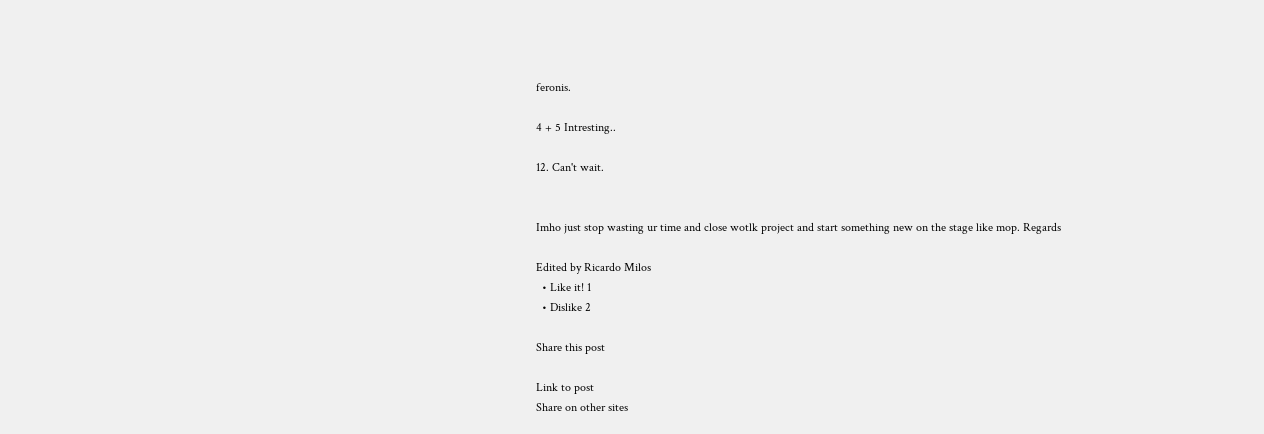feronis.

4 + 5 Intresting..

12. Can't wait.


Imho just stop wasting ur time and close wotlk project and start something new on the stage like mop. Regards

Edited by Ricardo Milos
  • Like it! 1
  • Dislike 2

Share this post

Link to post
Share on other sites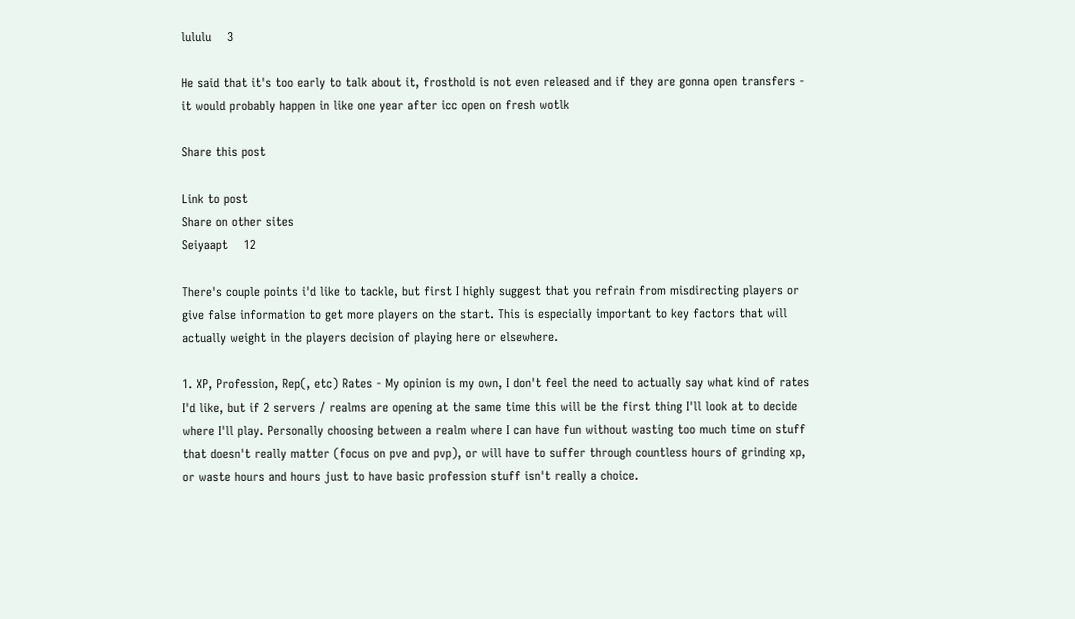lululu    3

He said that it's too early to talk about it, frosthold is not even released and if they are gonna open transfers - it would probably happen in like one year after icc open on fresh wotlk

Share this post

Link to post
Share on other sites
Seiyaapt    12

There's couple points i'd like to tackle, but first I highly suggest that you refrain from misdirecting players or give false information to get more players on the start. This is especially important to key factors that will actually weight in the players decision of playing here or elsewhere.

1. XP, Profession, Rep(, etc) Rates - My opinion is my own, I don't feel the need to actually say what kind of rates I'd like, but if 2 servers / realms are opening at the same time this will be the first thing I'll look at to decide where I'll play. Personally choosing between a realm where I can have fun without wasting too much time on stuff  that doesn't really matter (focus on pve and pvp), or will have to suffer through countless hours of grinding xp, or waste hours and hours just to have basic profession stuff isn't really a choice.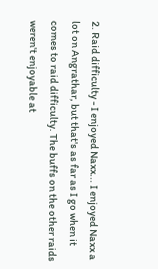2. Raid difficulty - I enjoyed Naxx... I enjoyed Naxx a lot on Angrathar, but that's as far as I go when it comes to raid difficulty. The buffs on the other raids weren't enjoyable at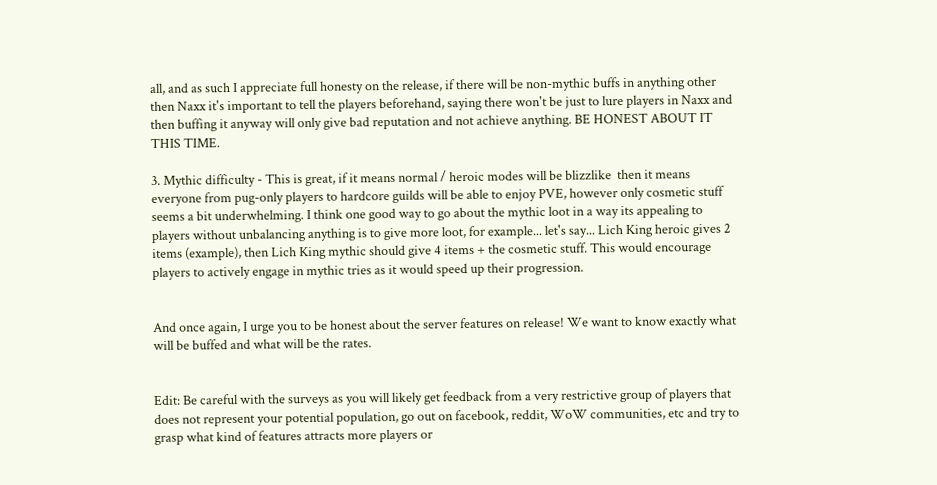all, and as such I appreciate full honesty on the release, if there will be non-mythic buffs in anything other then Naxx it's important to tell the players beforehand, saying there won't be just to lure players in Naxx and then buffing it anyway will only give bad reputation and not achieve anything. BE HONEST ABOUT IT THIS TIME.

3. Mythic difficulty - This is great, if it means normal / heroic modes will be blizzlike  then it means everyone from pug-only players to hardcore guilds will be able to enjoy PVE, however only cosmetic stuff seems a bit underwhelming. I think one good way to go about the mythic loot in a way its appealing to players without unbalancing anything is to give more loot, for example... let's say... Lich King heroic gives 2 items (example), then Lich King mythic should give 4 items + the cosmetic stuff. This would encourage players to actively engage in mythic tries as it would speed up their progression.


And once again, I urge you to be honest about the server features on release! We want to know exactly what will be buffed and what will be the rates.


Edit: Be careful with the surveys as you will likely get feedback from a very restrictive group of players that does not represent your potential population, go out on facebook, reddit, WoW communities, etc and try to grasp what kind of features attracts more players or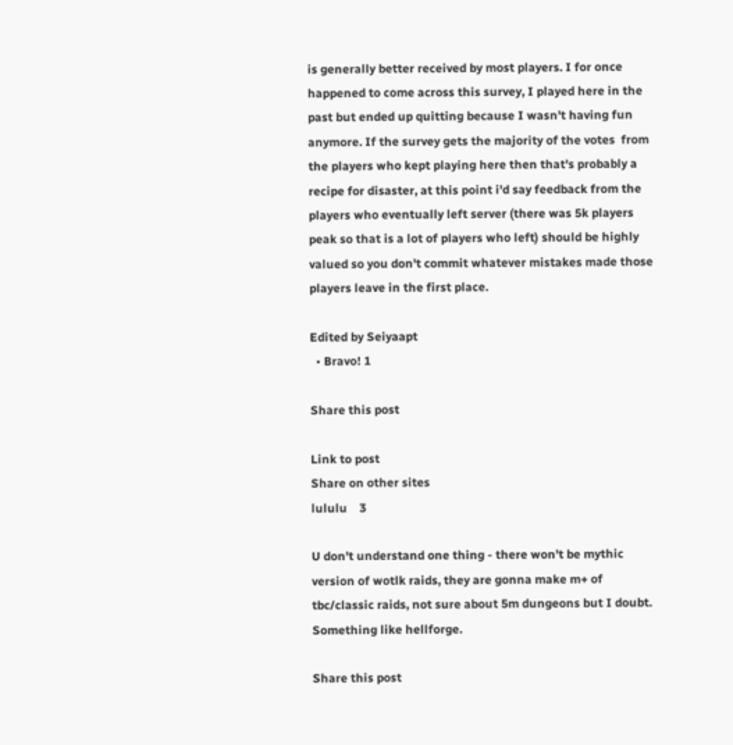is generally better received by most players. I for once happened to come across this survey, I played here in the past but ended up quitting because I wasn't having fun anymore. If the survey gets the majority of the votes  from the players who kept playing here then that's probably a recipe for disaster, at this point i'd say feedback from the players who eventually left server (there was 5k players peak so that is a lot of players who left) should be highly valued so you don't commit whatever mistakes made those players leave in the first place.

Edited by Seiyaapt
  • Bravo! 1

Share this post

Link to post
Share on other sites
lululu    3

U don't understand one thing - there won't be mythic version of wotlk raids, they are gonna make m+ of tbc/classic raids, not sure about 5m dungeons but I doubt. Something like hellforge.

Share this post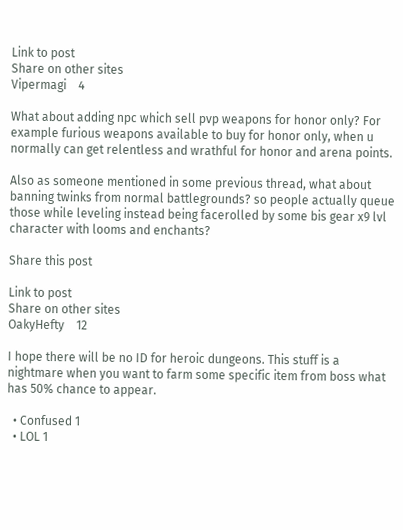Link to post
Share on other sites
Vipermagi    4

What about adding npc which sell pvp weapons for honor only? For example furious weapons available to buy for honor only, when u normally can get relentless and wrathful for honor and arena points.

Also as someone mentioned in some previous thread, what about banning twinks from normal battlegrounds? so people actually queue those while leveling instead being facerolled by some bis gear x9 lvl character with looms and enchants?

Share this post

Link to post
Share on other sites
OakyHefty    12

I hope there will be no ID for heroic dungeons. This stuff is a nightmare when you want to farm some specific item from boss what has 50% chance to appear.

  • Confused 1
  • LOL 1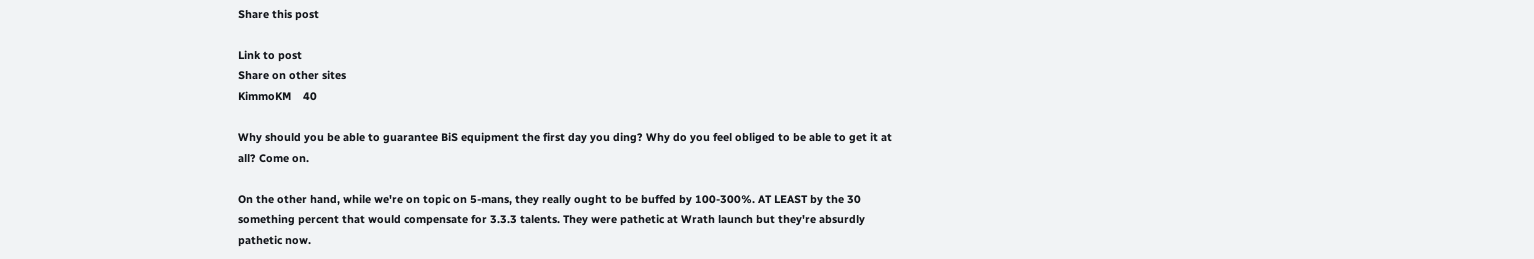Share this post

Link to post
Share on other sites
KimmoKM    40

Why should you be able to guarantee BiS equipment the first day you ding? Why do you feel obliged to be able to get it at all? Come on.

On the other hand, while we're on topic on 5-mans, they really ought to be buffed by 100-300%. AT LEAST by the 30 something percent that would compensate for 3.3.3 talents. They were pathetic at Wrath launch but they're absurdly pathetic now.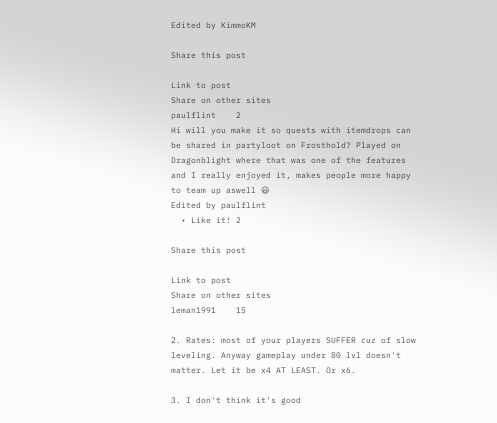Edited by KimmoKM

Share this post

Link to post
Share on other sites
paulflint    2
Hi will you make it so quests with itemdrops can be shared in partyloot on Frosthold? Played on Dragonblight where that was one of the features and I really enjoyed it, makes people more happy to team up aswell 😃
Edited by paulflint
  • Like it! 2

Share this post

Link to post
Share on other sites
leman1991    15

2. Rates: most of your players SUFFER cuz of slow leveling. Anyway gameplay under 80 lvl doesn't matter. Let it be x4 AT LEAST. Or x6.

3. I don't think it's good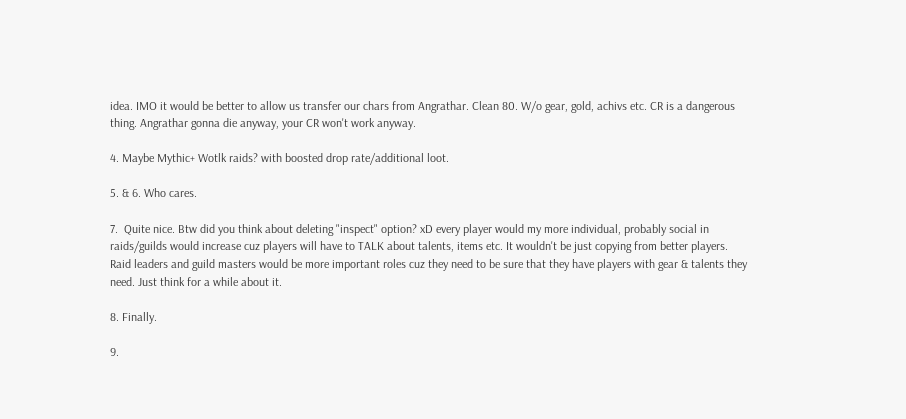idea. IMO it would be better to allow us transfer our chars from Angrathar. Clean 80. W/o gear, gold, achivs etc. CR is a dangerous thing. Angrathar gonna die anyway, your CR won't work anyway.

4. Maybe Mythic+ Wotlk raids? with boosted drop rate/additional loot.

5. & 6. Who cares.

7.  Quite nice. Btw did you think about deleting "inspect" option? xD every player would my more individual, probably social in raids/guilds would increase cuz players will have to TALK about talents, items etc. It wouldn't be just copying from better players. Raid leaders and guild masters would be more important roles cuz they need to be sure that they have players with gear & talents they need. Just think for a while about it.

8. Finally.

9.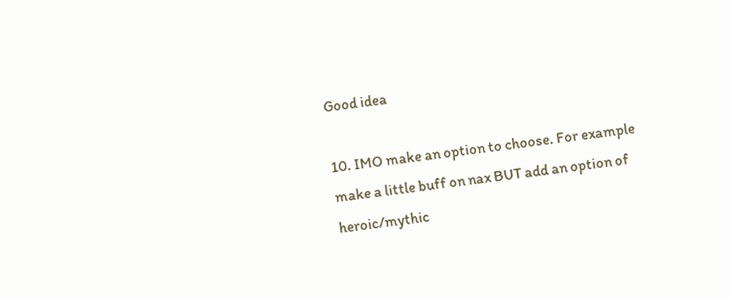Good idea

10. IMO make an option to choose. For example make a little buff on nax BUT add an option of heroic/mythic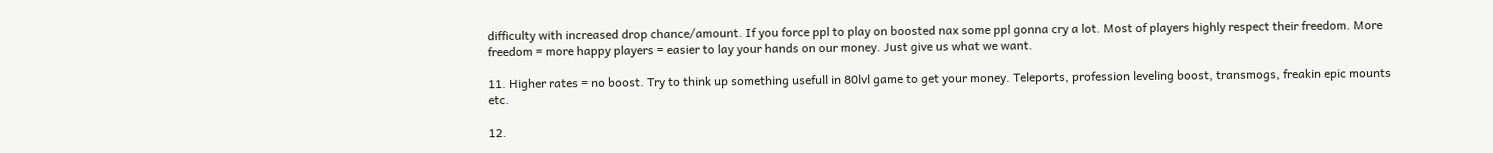difficulty with increased drop chance/amount. If you force ppl to play on boosted nax some ppl gonna cry a lot. Most of players highly respect their freedom. More freedom = more happy players = easier to lay your hands on our money. Just give us what we want.

11. Higher rates = no boost. Try to think up something usefull in 80lvl game to get your money. Teleports, profession leveling boost, transmogs, freakin epic mounts etc.

12.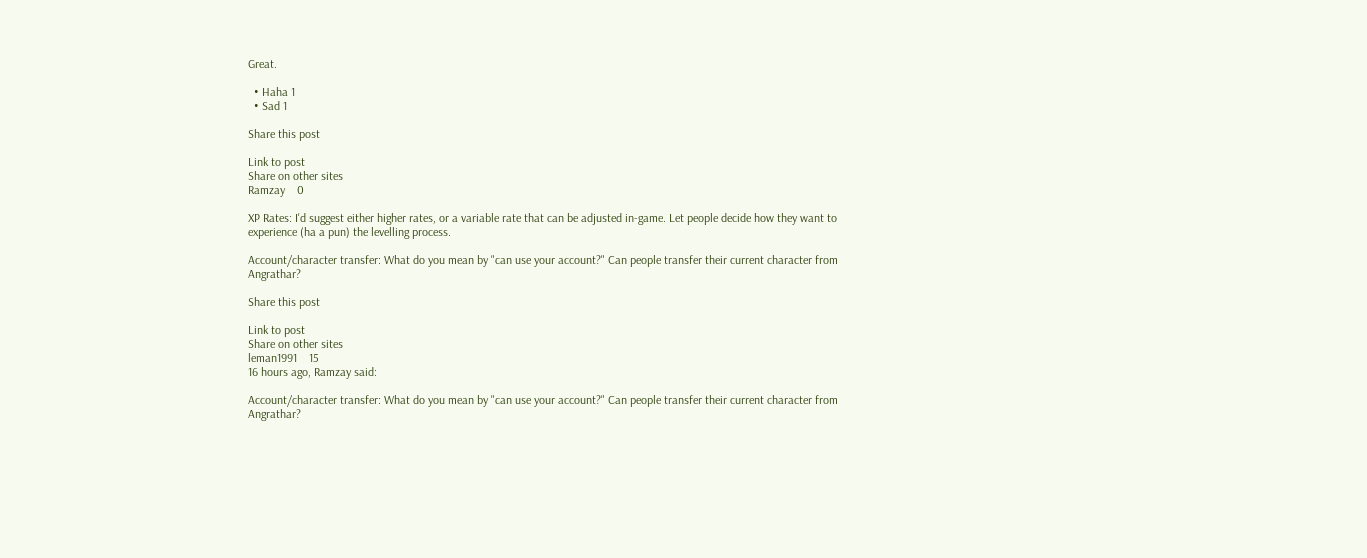Great.

  • Haha 1
  • Sad 1

Share this post

Link to post
Share on other sites
Ramzay    0

XP Rates: I'd suggest either higher rates, or a variable rate that can be adjusted in-game. Let people decide how they want to experience (ha a pun) the levelling process.

Account/character transfer: What do you mean by "can use your account?" Can people transfer their current character from Angrathar?

Share this post

Link to post
Share on other sites
leman1991    15
16 hours ago, Ramzay said:

Account/character transfer: What do you mean by "can use your account?" Can people transfer their current character from Angrathar?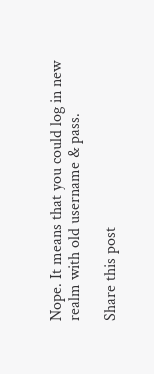Nope. It means that you could log in new realm with old username & pass.

Share this post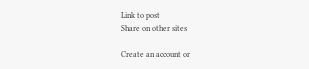Link to post
Share on other sites

Create an account or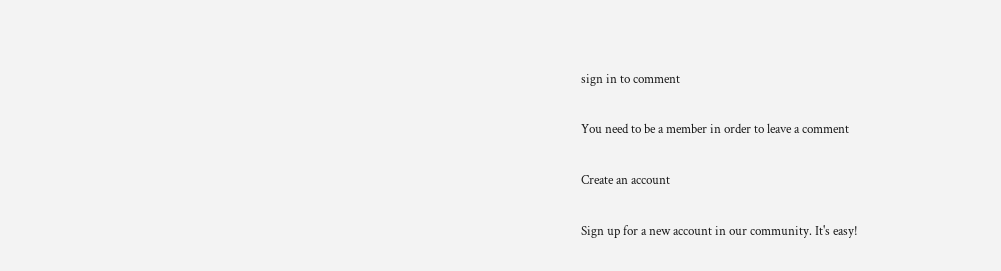sign in to comment

You need to be a member in order to leave a comment

Create an account

Sign up for a new account in our community. It's easy!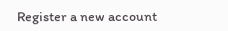Register a new account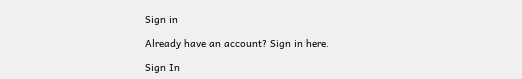Sign in

Already have an account? Sign in here.

Sign In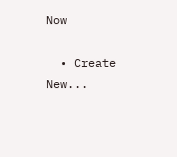Now

  • Create New...